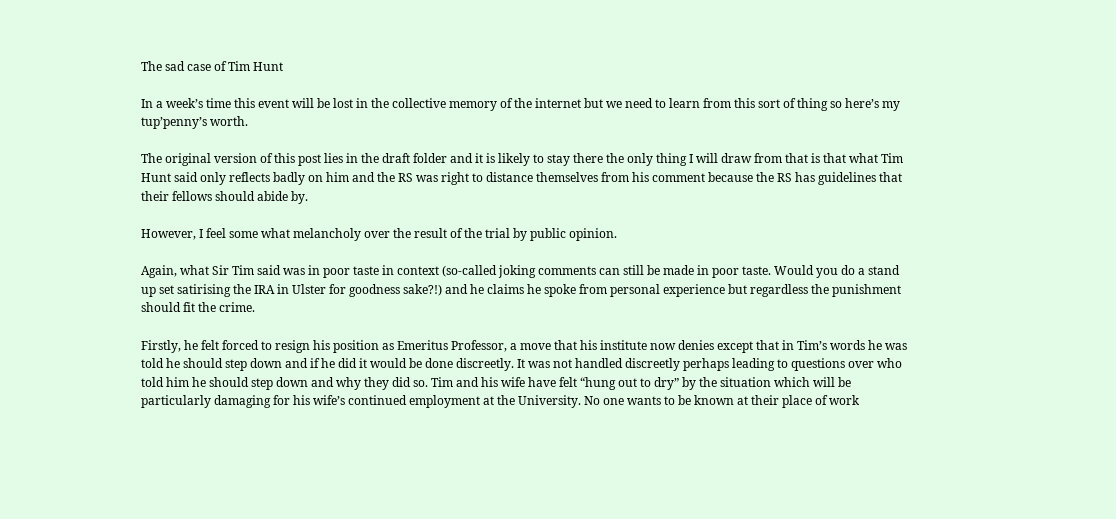The sad case of Tim Hunt

In a week’s time this event will be lost in the collective memory of the internet but we need to learn from this sort of thing so here’s my tup’penny’s worth.

The original version of this post lies in the draft folder and it is likely to stay there the only thing I will draw from that is that what Tim Hunt said only reflects badly on him and the RS was right to distance themselves from his comment because the RS has guidelines that their fellows should abide by.

However, I feel some what melancholy over the result of the trial by public opinion.

Again, what Sir Tim said was in poor taste in context (so-called joking comments can still be made in poor taste. Would you do a stand up set satirising the IRA in Ulster for goodness sake?!) and he claims he spoke from personal experience but regardless the punishment should fit the crime.

Firstly, he felt forced to resign his position as Emeritus Professor, a move that his institute now denies except that in Tim’s words he was told he should step down and if he did it would be done discreetly. It was not handled discreetly perhaps leading to questions over who told him he should step down and why they did so. Tim and his wife have felt “hung out to dry” by the situation which will be particularly damaging for his wife’s continued employment at the University. No one wants to be known at their place of work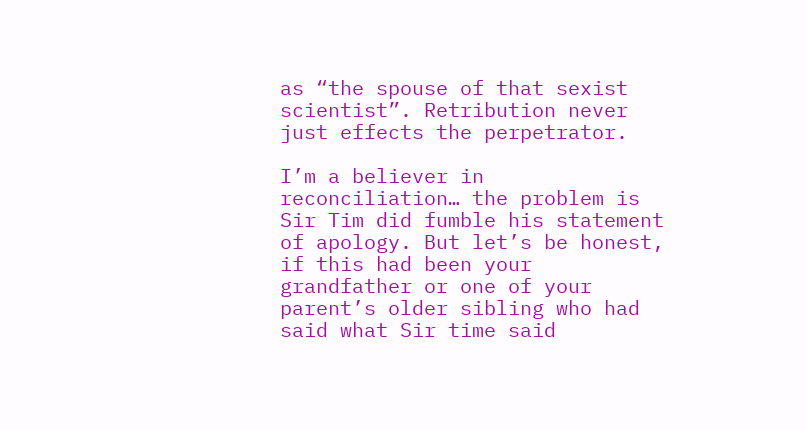as “the spouse of that sexist scientist”. Retribution never just effects the perpetrator.

I’m a believer in reconciliation… the problem is Sir Tim did fumble his statement of apology. But let’s be honest, if this had been your grandfather or one of your parent’s older sibling who had said what Sir time said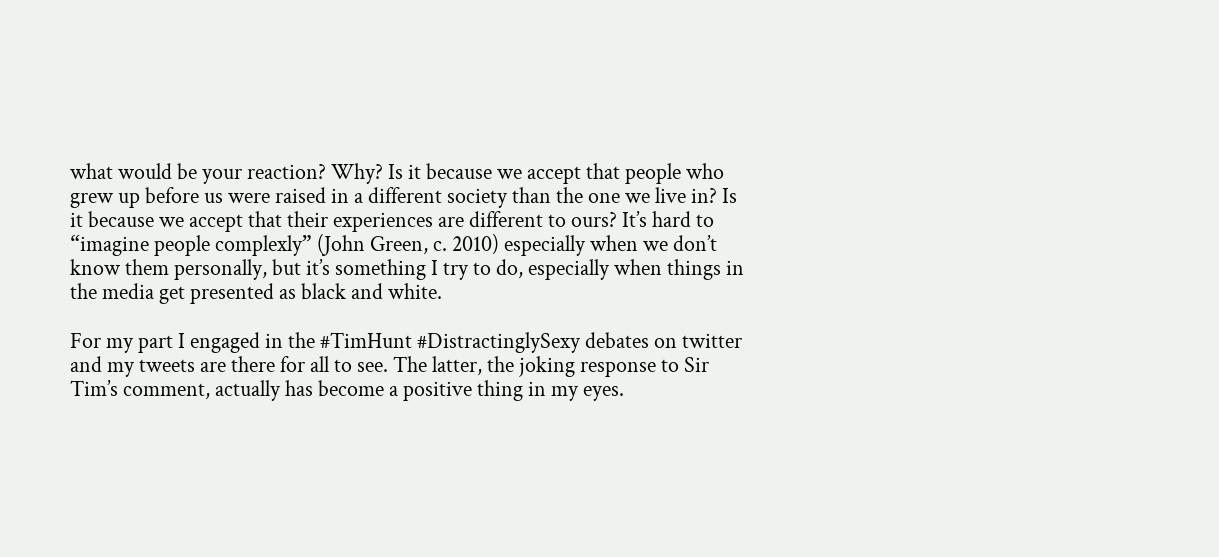what would be your reaction? Why? Is it because we accept that people who grew up before us were raised in a different society than the one we live in? Is it because we accept that their experiences are different to ours? It’s hard to “imagine people complexly” (John Green, c. 2010) especially when we don’t know them personally, but it’s something I try to do, especially when things in the media get presented as black and white.

For my part I engaged in the #TimHunt #DistractinglySexy debates on twitter and my tweets are there for all to see. The latter, the joking response to Sir Tim’s comment, actually has become a positive thing in my eyes.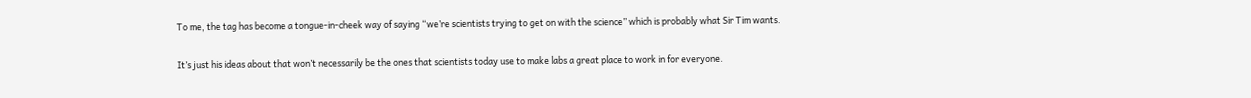To me, the tag has become a tongue-in-cheek way of saying “we’re scientists trying to get on with the science” which is probably what Sir Tim wants.

It’s just his ideas about that won’t necessarily be the ones that scientists today use to make labs a great place to work in for everyone.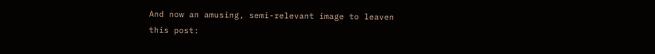And now an amusing, semi-relevant image to leaven this post: